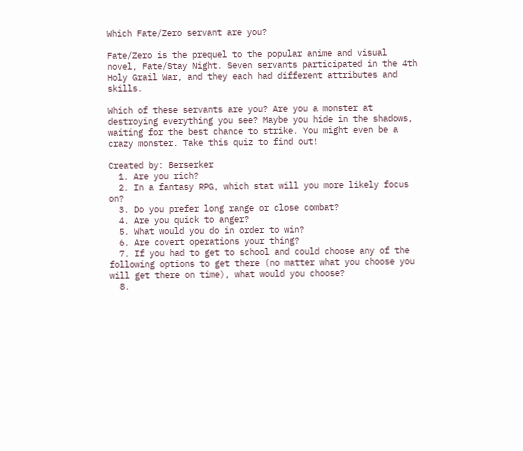Which Fate/Zero servant are you?

Fate/Zero is the prequel to the popular anime and visual novel, Fate/Stay Night. Seven servants participated in the 4th Holy Grail War, and they each had different attributes and skills.

Which of these servants are you? Are you a monster at destroying everything you see? Maybe you hide in the shadows, waiting for the best chance to strike. You might even be a crazy monster. Take this quiz to find out!

Created by: Berserker
  1. Are you rich?
  2. In a fantasy RPG, which stat will you more likely focus on?
  3. Do you prefer long range or close combat?
  4. Are you quick to anger?
  5. What would you do in order to win?
  6. Are covert operations your thing?
  7. If you had to get to school and could choose any of the following options to get there (no matter what you choose you will get there on time), what would you choose?
  8.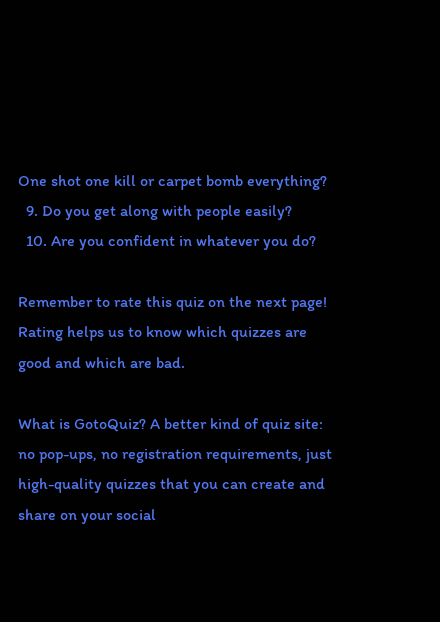One shot one kill or carpet bomb everything?
  9. Do you get along with people easily?
  10. Are you confident in whatever you do?

Remember to rate this quiz on the next page!
Rating helps us to know which quizzes are good and which are bad.

What is GotoQuiz? A better kind of quiz site: no pop-ups, no registration requirements, just high-quality quizzes that you can create and share on your social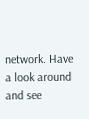network. Have a look around and see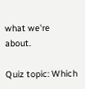what we're about.

Quiz topic: Which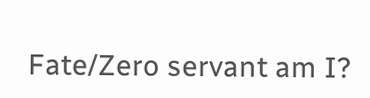Fate/Zero servant am I?